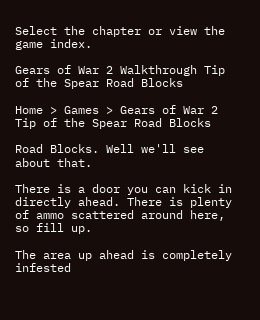Select the chapter or view the game index.

Gears of War 2 Walkthrough Tip of the Spear Road Blocks

Home > Games > Gears of War 2 Tip of the Spear Road Blocks

Road Blocks. Well we'll see about that.

There is a door you can kick in directly ahead. There is plenty of ammo scattered around here, so fill up.

The area up ahead is completely infested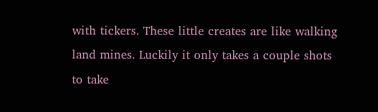with tickers. These little creates are like walking land mines. Luckily it only takes a couple shots to take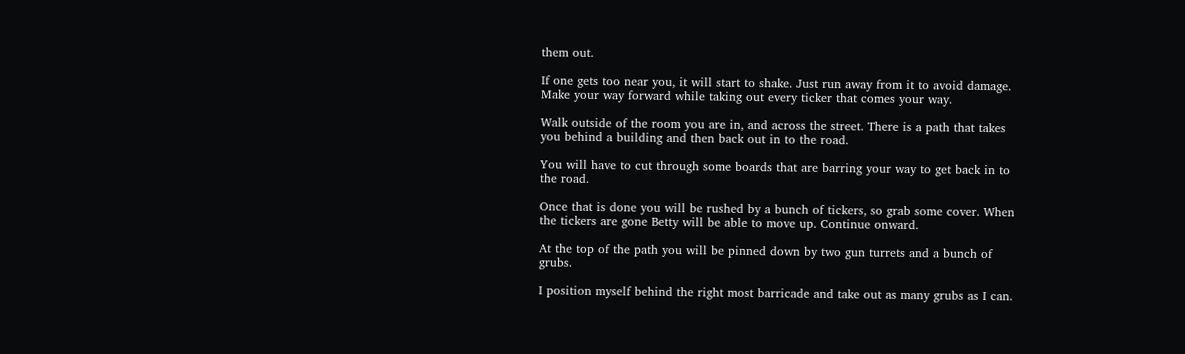them out.

If one gets too near you, it will start to shake. Just run away from it to avoid damage. Make your way forward while taking out every ticker that comes your way.

Walk outside of the room you are in, and across the street. There is a path that takes you behind a building and then back out in to the road.

You will have to cut through some boards that are barring your way to get back in to the road.

Once that is done you will be rushed by a bunch of tickers, so grab some cover. When the tickers are gone Betty will be able to move up. Continue onward.

At the top of the path you will be pinned down by two gun turrets and a bunch of grubs.

I position myself behind the right most barricade and take out as many grubs as I can.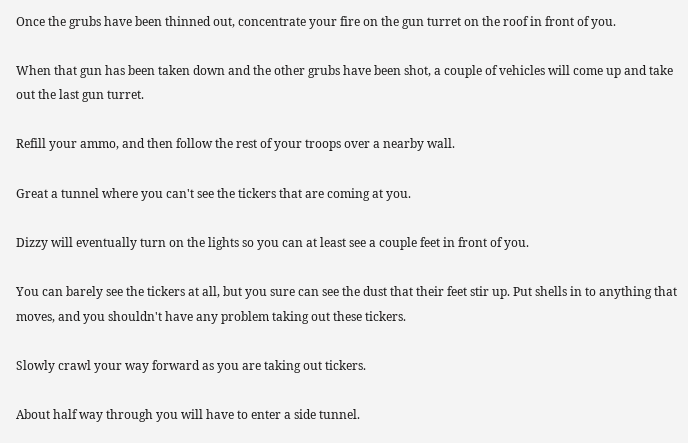Once the grubs have been thinned out, concentrate your fire on the gun turret on the roof in front of you.

When that gun has been taken down and the other grubs have been shot, a couple of vehicles will come up and take out the last gun turret.

Refill your ammo, and then follow the rest of your troops over a nearby wall.

Great a tunnel where you can't see the tickers that are coming at you.

Dizzy will eventually turn on the lights so you can at least see a couple feet in front of you.

You can barely see the tickers at all, but you sure can see the dust that their feet stir up. Put shells in to anything that moves, and you shouldn't have any problem taking out these tickers.

Slowly crawl your way forward as you are taking out tickers.

About half way through you will have to enter a side tunnel.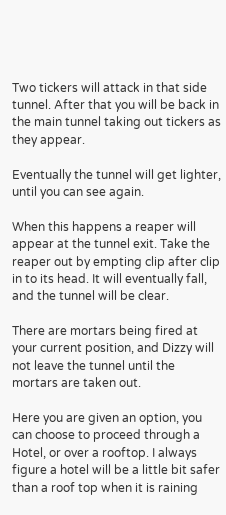Two tickers will attack in that side tunnel. After that you will be back in the main tunnel taking out tickers as they appear.

Eventually the tunnel will get lighter, until you can see again.

When this happens a reaper will appear at the tunnel exit. Take the reaper out by empting clip after clip in to its head. It will eventually fall, and the tunnel will be clear.

There are mortars being fired at your current position, and Dizzy will not leave the tunnel until the mortars are taken out.

Here you are given an option, you can choose to proceed through a Hotel, or over a rooftop. I always figure a hotel will be a little bit safer than a roof top when it is raining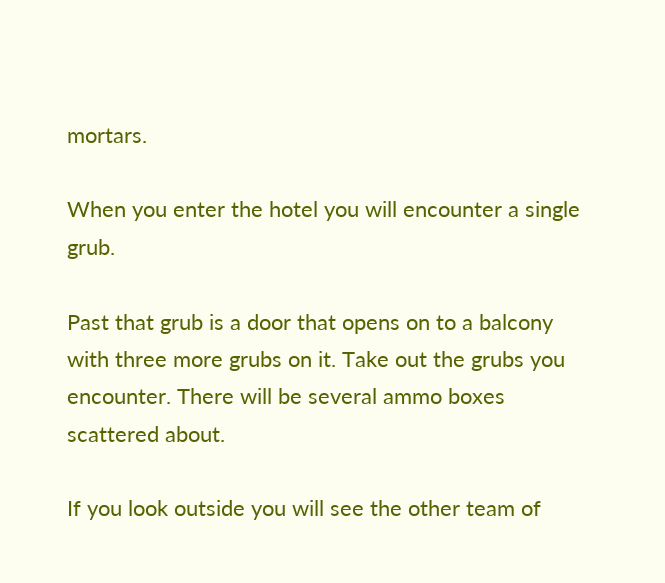mortars.

When you enter the hotel you will encounter a single grub.

Past that grub is a door that opens on to a balcony with three more grubs on it. Take out the grubs you encounter. There will be several ammo boxes scattered about.

If you look outside you will see the other team of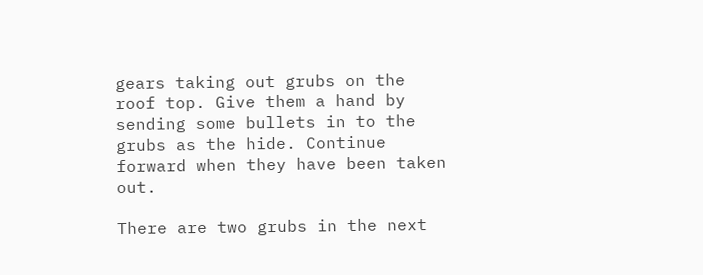gears taking out grubs on the roof top. Give them a hand by sending some bullets in to the grubs as the hide. Continue forward when they have been taken out.

There are two grubs in the next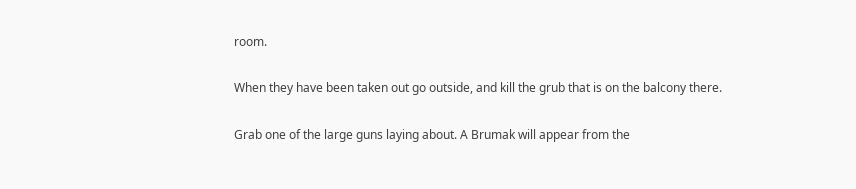room.

When they have been taken out go outside, and kill the grub that is on the balcony there.

Grab one of the large guns laying about. A Brumak will appear from the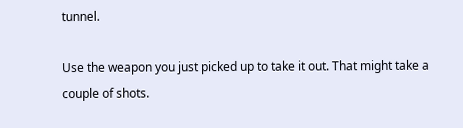tunnel.

Use the weapon you just picked up to take it out. That might take a couple of shots.